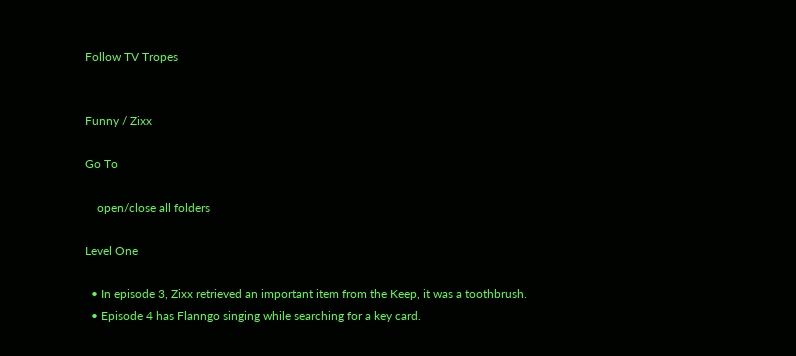Follow TV Tropes


Funny / Zixx

Go To

    open/close all folders

Level One

  • In episode 3, Zixx retrieved an important item from the Keep, it was a toothbrush.
  • Episode 4 has Flanngo singing while searching for a key card.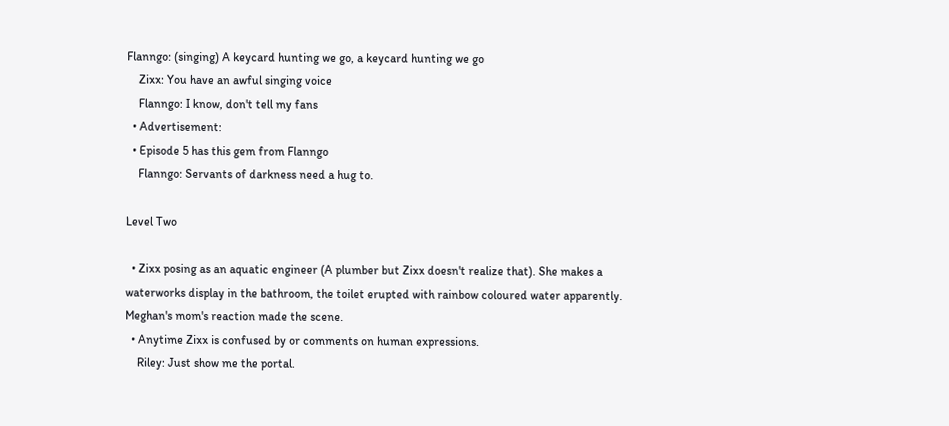Flanngo: (singing) A keycard hunting we go, a keycard hunting we go
    Zixx: You have an awful singing voice
    Flanngo: I know, don't tell my fans
  • Advertisement:
  • Episode 5 has this gem from Flanngo
    Flanngo: Servants of darkness need a hug to.

Level Two

  • Zixx posing as an aquatic engineer (A plumber but Zixx doesn't realize that). She makes a waterworks display in the bathroom, the toilet erupted with rainbow coloured water apparently. Meghan's mom's reaction made the scene.
  • Anytime Zixx is confused by or comments on human expressions.
    Riley: Just show me the portal.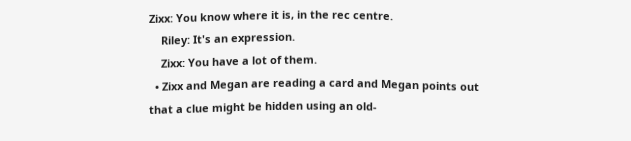Zixx: You know where it is, in the rec centre.
    Riley: It's an expression.
    Zixx: You have a lot of them.
  • Zixx and Megan are reading a card and Megan points out that a clue might be hidden using an old-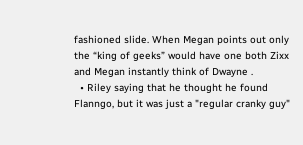fashioned slide. When Megan points out only the “king of geeks” would have one both Zixx and Megan instantly think of Dwayne .
  • Riley saying that he thought he found Flanngo, but it was just a "regular cranky guy"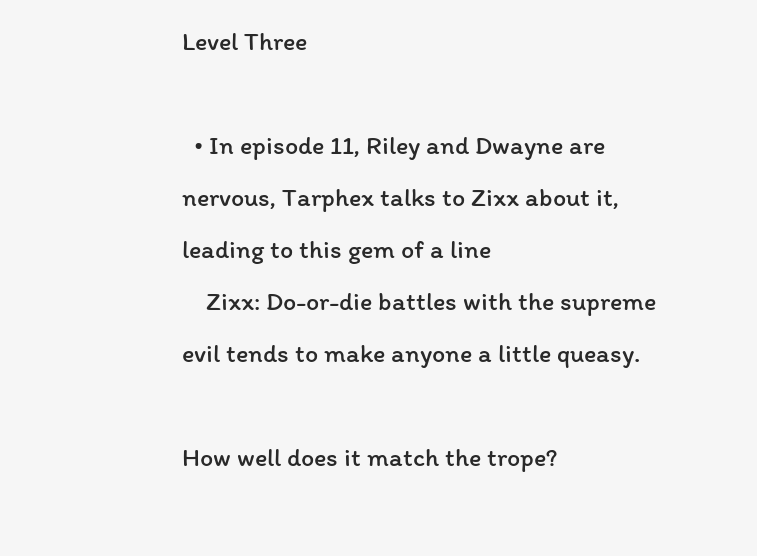Level Three

  • In episode 11, Riley and Dwayne are nervous, Tarphex talks to Zixx about it, leading to this gem of a line
    Zixx: Do-or-die battles with the supreme evil tends to make anyone a little queasy.

How well does it match the trope?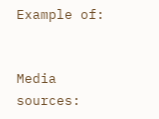Example of:


Media sources: